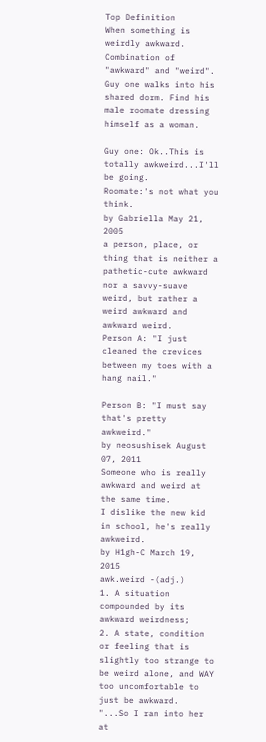Top Definition
When something is weirdly awkward. Combination of "awkward" and "weird".
Guy one walks into his shared dorm. Find his male roomate dressing himself as a woman.

Guy one: Ok..This is totally awkweird...I'll be going.
Roomate:'s not what you think.
by Gabriella May 21, 2005
a person, place, or thing that is neither a pathetic-cute awkward nor a savvy-suave weird, but rather a weird awkward and awkward weird.
Person A: "I just cleaned the crevices between my toes with a hang nail."

Person B: "I must say that's pretty awkweird."
by neosushisek August 07, 2011
Someone who is really awkward and weird at the same time.
I dislike the new kid in school, he's really awkweird.
by H1gh-C March 19, 2015
awk.weird -(adj.)
1. A situation compounded by its awkward weirdness;
2. A state, condition or feeling that is slightly too strange to be weird alone, and WAY too uncomfortable to just be awkward.
"...So I ran into her at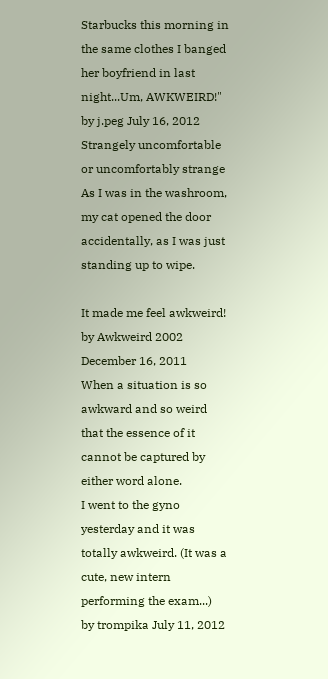Starbucks this morning in the same clothes I banged her boyfriend in last night...Um, AWKWEIRD!"
by j.peg July 16, 2012
Strangely uncomfortable or uncomfortably strange
As I was in the washroom, my cat opened the door accidentally, as I was just standing up to wipe.

It made me feel awkweird!
by Awkweird 2002 December 16, 2011
When a situation is so awkward and so weird that the essence of it cannot be captured by either word alone.
I went to the gyno yesterday and it was totally awkweird. (It was a cute, new intern performing the exam...)
by trompika July 11, 2012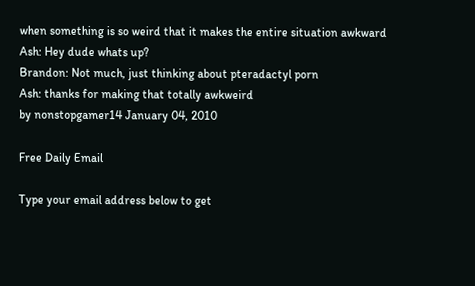when something is so weird that it makes the entire situation awkward
Ash: Hey dude whats up?
Brandon: Not much, just thinking about pteradactyl porn
Ash: thanks for making that totally awkweird
by nonstopgamer14 January 04, 2010

Free Daily Email

Type your email address below to get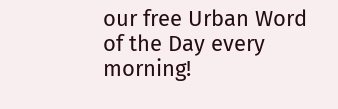our free Urban Word of the Day every morning!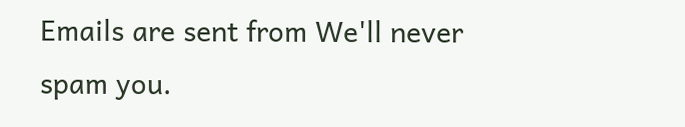Emails are sent from We'll never spam you.